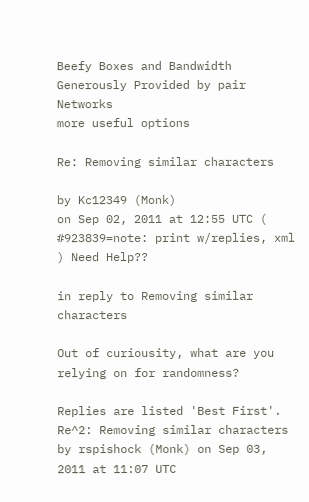Beefy Boxes and Bandwidth Generously Provided by pair Networks
more useful options

Re: Removing similar characters

by Kc12349 (Monk)
on Sep 02, 2011 at 12:55 UTC ( #923839=note: print w/replies, xml ) Need Help??

in reply to Removing similar characters

Out of curiousity, what are you relying on for randomness?

Replies are listed 'Best First'.
Re^2: Removing similar characters
by rspishock (Monk) on Sep 03, 2011 at 11:07 UTC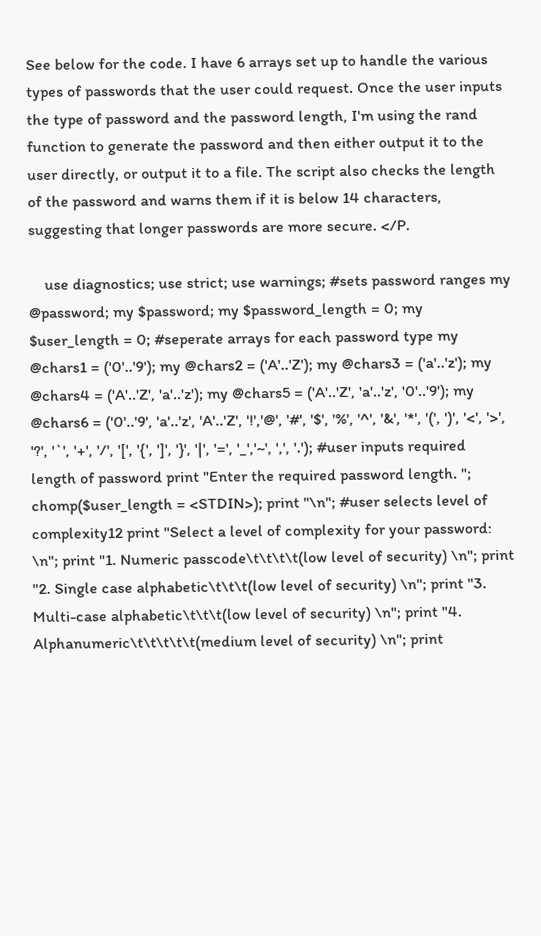See below for the code. I have 6 arrays set up to handle the various types of passwords that the user could request. Once the user inputs the type of password and the password length, I'm using the rand function to generate the password and then either output it to the user directly, or output it to a file. The script also checks the length of the password and warns them if it is below 14 characters, suggesting that longer passwords are more secure. </P.

    use diagnostics; use strict; use warnings; #sets password ranges my @password; my $password; my $password_length = 0; my $user_length = 0; #seperate arrays for each password type my @chars1 = ('0'..'9'); my @chars2 = ('A'..'Z'); my @chars3 = ('a'..'z'); my @chars4 = ('A'..'Z', 'a'..'z'); my @chars5 = ('A'..'Z', 'a'..'z', '0'..'9'); my @chars6 = ('0'..'9', 'a'..'z', 'A'..'Z', '!','@', '#', '$', '%', '^', '&', '*', '(', ')', '<', '>', '?', '`', '+', '/', '[', '{', ']', '}', '|', '=', '_','~', ',', '.'); #user inputs required length of password print "Enter the required password length. "; chomp($user_length = <STDIN>); print "\n"; #user selects level of complexity12 print "Select a level of complexity for your password: \n"; print "1. Numeric passcode\t\t\t\t(low level of security) \n"; print "2. Single case alphabetic\t\t\t(low level of security) \n"; print "3. Multi-case alphabetic\t\t\t(low level of security) \n"; print "4. Alphanumeric\t\t\t\t\t(medium level of security) \n"; print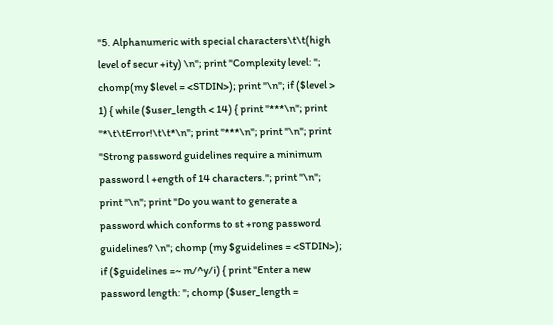"5. Alphanumeric with special characters\t\t(high level of secur +ity) \n"; print "Complexity level: "; chomp(my $level = <STDIN>); print "\n"; if ($level > 1) { while ($user_length < 14) { print "***\n"; print "*\t\tError!\t\t*\n"; print "***\n"; print "\n"; print "Strong password guidelines require a minimum password l +ength of 14 characters."; print "\n"; print "\n"; print "Do you want to generate a password which conforms to st +rong password guidelines? \n"; chomp (my $guidelines = <STDIN>); if ($guidelines =~ m/^y/i) { print "Enter a new password length: "; chomp ($user_length =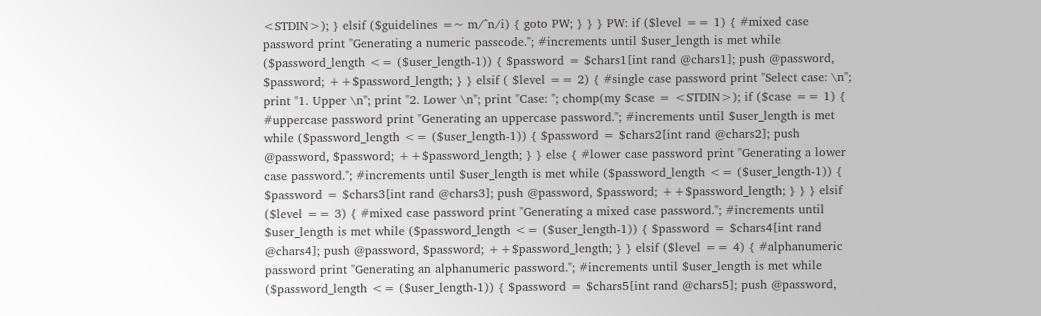<STDIN>); } elsif ($guidelines =~ m/^n/i) { goto PW; } } } PW: if ($level == 1) { #mixed case password print "Generating a numeric passcode."; #increments until $user_length is met while ($password_length <= ($user_length-1)) { $password = $chars1[int rand @chars1]; push @password, $password; ++$password_length; } } elsif ( $level == 2) { #single case password print "Select case: \n"; print "1. Upper \n"; print "2. Lower \n"; print "Case: "; chomp(my $case = <STDIN>); if ($case == 1) { #uppercase password print "Generating an uppercase password."; #increments until $user_length is met while ($password_length <= ($user_length-1)) { $password = $chars2[int rand @chars2]; push @password, $password; ++$password_length; } } else { #lower case password print "Generating a lower case password."; #increments until $user_length is met while ($password_length <= ($user_length-1)) { $password = $chars3[int rand @chars3]; push @password, $password; ++$password_length; } } } elsif ($level == 3) { #mixed case password print "Generating a mixed case password."; #increments until $user_length is met while ($password_length <= ($user_length-1)) { $password = $chars4[int rand @chars4]; push @password, $password; ++$password_length; } } elsif ($level == 4) { #alphanumeric password print "Generating an alphanumeric password."; #increments until $user_length is met while ($password_length <= ($user_length-1)) { $password = $chars5[int rand @chars5]; push @password,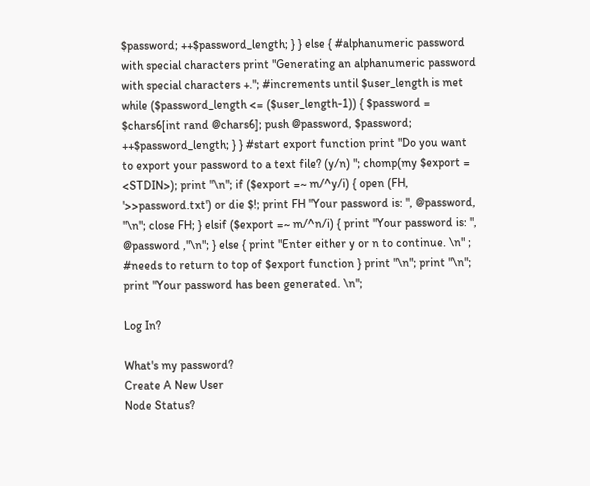$password; ++$password_length; } } else { #alphanumeric password with special characters print "Generating an alphanumeric password with special characters +."; #increments until $user_length is met while ($password_length <= ($user_length-1)) { $password = $chars6[int rand @chars6]; push @password, $password; ++$password_length; } } #start export function print "Do you want to export your password to a text file? (y/n) "; chomp(my $export = <STDIN>); print "\n"; if ($export =~ m/^y/i) { open (FH, '>>password.txt') or die $!; print FH "Your password is: ", @password, "\n"; close FH; } elsif ($export =~ m/^n/i) { print "Your password is: ", @password ,"\n"; } else { print "Enter either y or n to continue. \n" ; #needs to return to top of $export function } print "\n"; print "\n"; print "Your password has been generated. \n";

Log In?

What's my password?
Create A New User
Node Status?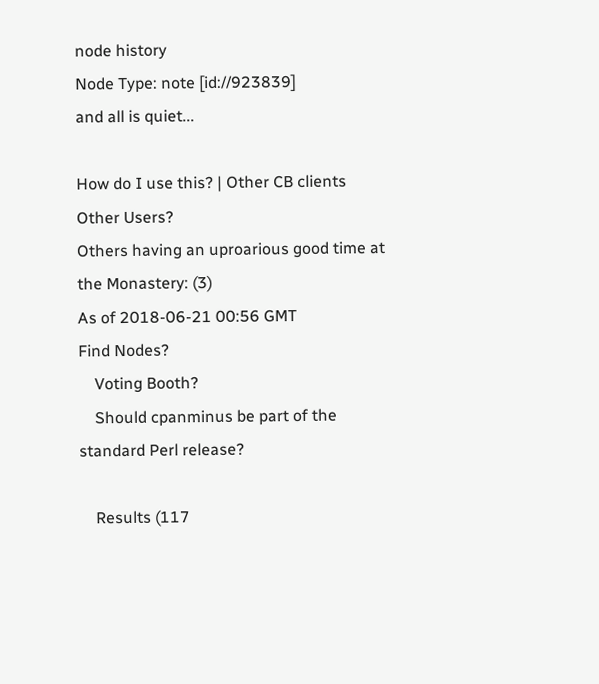node history
Node Type: note [id://923839]
and all is quiet...

How do I use this? | Other CB clients
Other Users?
Others having an uproarious good time at the Monastery: (3)
As of 2018-06-21 00:56 GMT
Find Nodes?
    Voting Booth?
    Should cpanminus be part of the standard Perl release?

    Results (117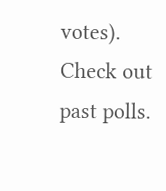votes). Check out past polls.